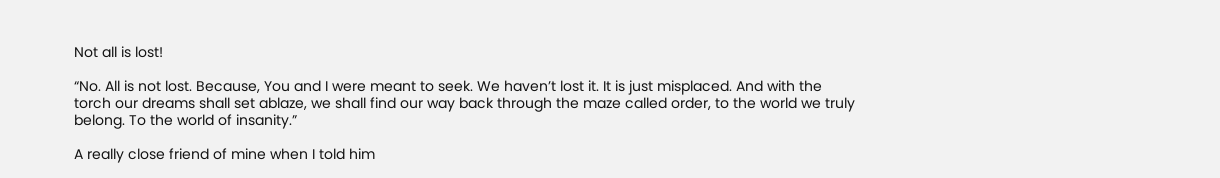Not all is lost!

“No. All is not lost. Because, You and I were meant to seek. We haven’t lost it. It is just misplaced. And with the torch our dreams shall set ablaze, we shall find our way back through the maze called order, to the world we truly belong. To the world of insanity.”

A really close friend of mine when I told him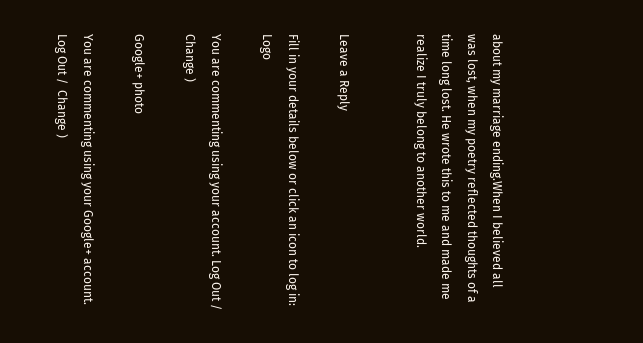about my marriage ending.When I believed all was lost, when my poetry reflected thoughts of a time long lost. He wrote this to me and made me realize I truly belong to another world.


Leave a Reply

Fill in your details below or click an icon to log in: Logo

You are commenting using your account. Log Out /  Change )

Google+ photo

You are commenting using your Google+ account. Log Out /  Change )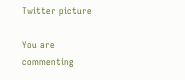Twitter picture

You are commenting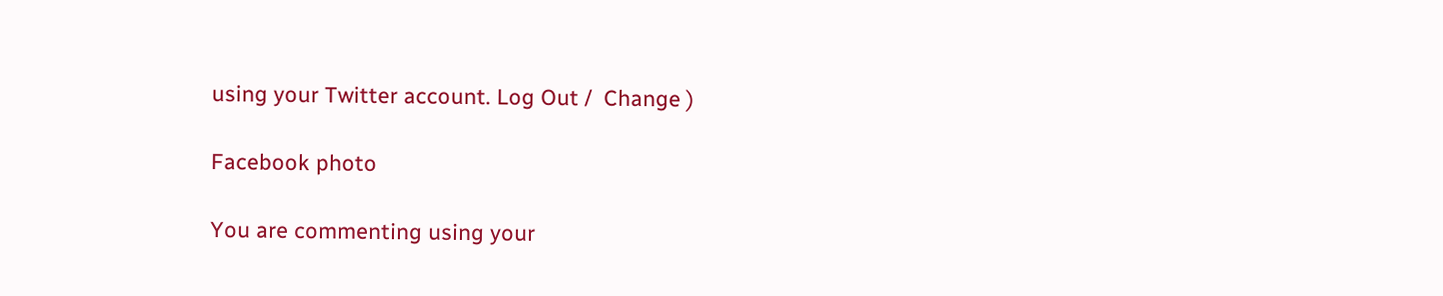using your Twitter account. Log Out /  Change )

Facebook photo

You are commenting using your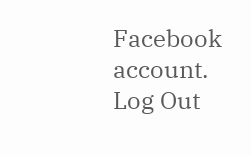Facebook account. Log Out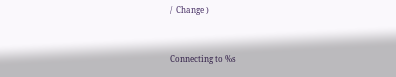/  Change )


Connecting to %s